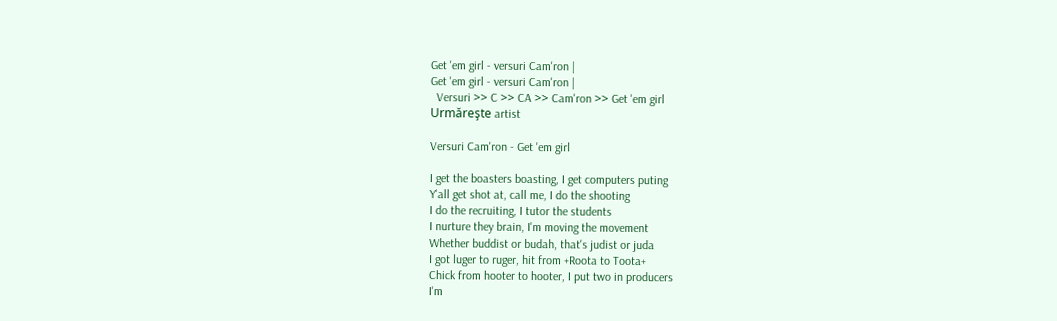Get 'em girl - versuri Cam'ron |
Get 'em girl - versuri Cam'ron |
  Versuri >> C >> CA >> Cam'ron >> Get 'em girl
Urmăreşte artist

Versuri Cam'ron - Get 'em girl

I get the boasters boasting, I get computers puting
Y'all get shot at, call me, I do the shooting
I do the recruiting, I tutor the students
I nurture they brain, I'm moving the movement
Whether buddist or budah, that's judist or juda
I got luger to ruger, hit from +Roota to Toota+
Chick from hooter to hooter, I put two in producers
I'm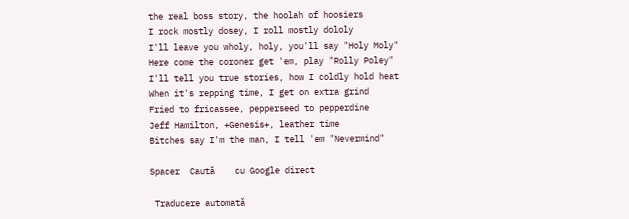the real boss story, the hoolah of hoosiers
I rock mostly dosey, I roll mostly dololy
I'll leave you wholy, holy, you'll say "Holy Moly"
Here come the coroner get 'em, play "Rolly Poley"
I'll tell you true stories, how I coldly hold heat
When it's repping time, I get on extra grind
Fried to fricassee, pepperseed to pepperdine
Jeff Hamilton, +Genesis+, leather time
Bitches say I'm the man, I tell 'em "Nevermind"

Spacer  Caută    cu Google direct

 Traducere automată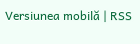Versiunea mobilă | RSS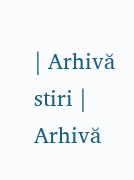| Arhivă stiri | Arhivă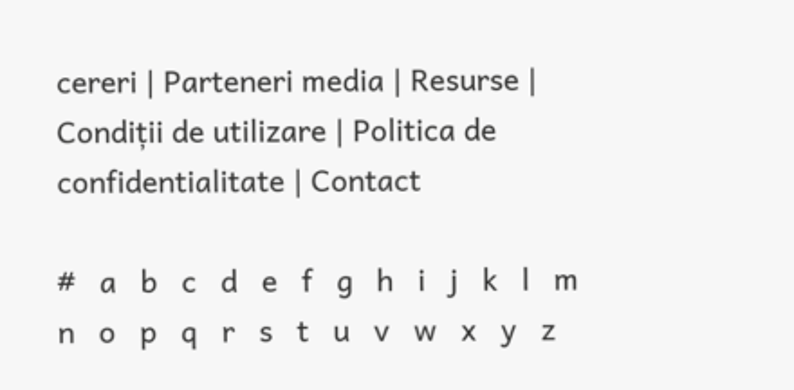cereri | Parteneri media | Resurse | Condiții de utilizare | Politica de confidentialitate | Contact

#   a   b   c   d   e   f   g   h   i   j   k   l   m   n   o   p   q   r   s   t   u   v   w   x   y   z